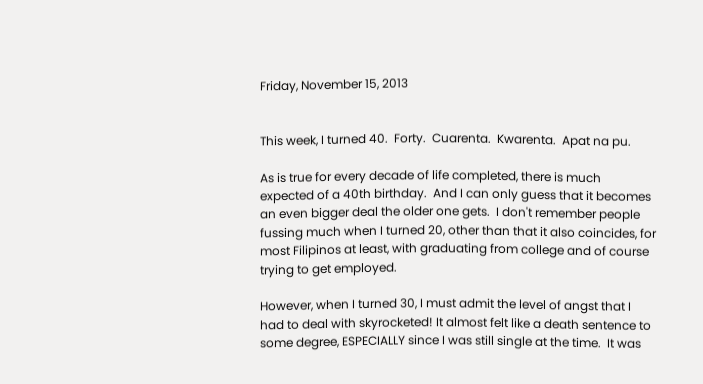Friday, November 15, 2013


This week, I turned 40.  Forty.  Cuarenta.  Kwarenta.  Apat na pu.

As is true for every decade of life completed, there is much expected of a 40th birthday.  And I can only guess that it becomes an even bigger deal the older one gets.  I don't remember people fussing much when I turned 20, other than that it also coincides, for most Filipinos at least, with graduating from college and of course trying to get employed.

However, when I turned 30, I must admit the level of angst that I had to deal with skyrocketed! It almost felt like a death sentence to some degree, ESPECIALLY since I was still single at the time.  It was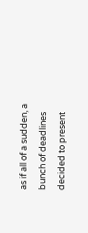as if all of a sudden, a bunch of deadlines decided to present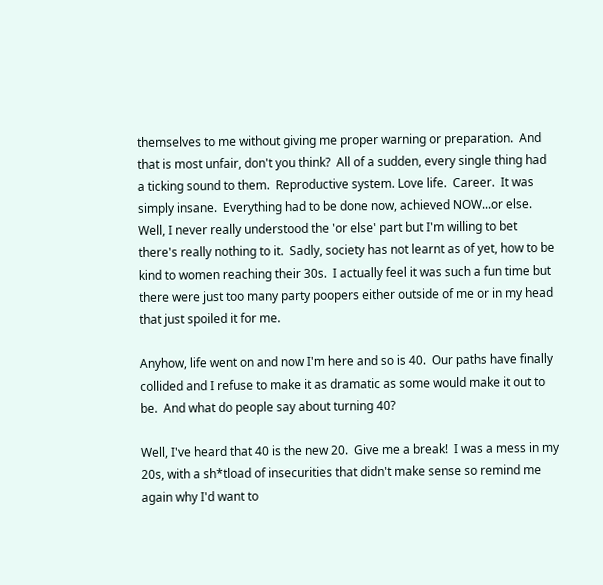themselves to me without giving me proper warning or preparation.  And that is most unfair, don't you think?  All of a sudden, every single thing had a ticking sound to them.  Reproductive system. Love life.  Career.  It was simply insane.  Everything had to be done now, achieved NOW...or else.  Well, I never really understood the 'or else' part but I'm willing to bet there's really nothing to it.  Sadly, society has not learnt as of yet, how to be kind to women reaching their 30s.  I actually feel it was such a fun time but there were just too many party poopers either outside of me or in my head that just spoiled it for me.

Anyhow, life went on and now I'm here and so is 40.  Our paths have finally collided and I refuse to make it as dramatic as some would make it out to be.  And what do people say about turning 40?

Well, I've heard that 40 is the new 20.  Give me a break!  I was a mess in my 20s, with a sh*tload of insecurities that didn't make sense so remind me again why I'd want to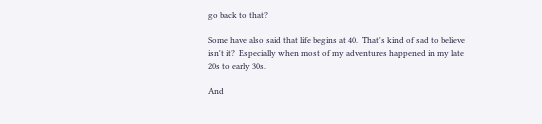go back to that?

Some have also said that life begins at 40.  That's kind of sad to believe isn't it?  Especially when most of my adventures happened in my late 20s to early 30s.

And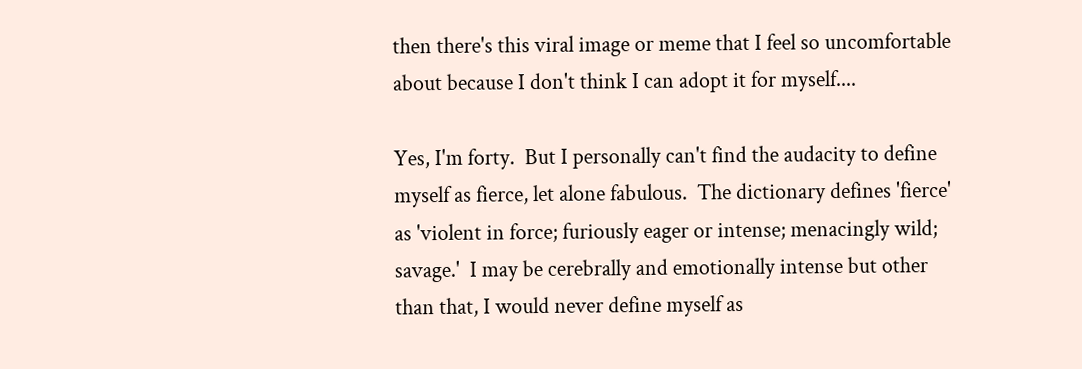then there's this viral image or meme that I feel so uncomfortable about because I don't think I can adopt it for myself....

Yes, I'm forty.  But I personally can't find the audacity to define myself as fierce, let alone fabulous.  The dictionary defines 'fierce' as 'violent in force; furiously eager or intense; menacingly wild; savage.'  I may be cerebrally and emotionally intense but other than that, I would never define myself as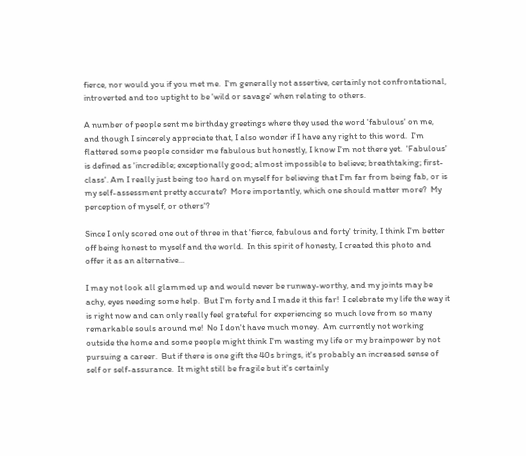fierce, nor would you if you met me.  I'm generally not assertive, certainly not confrontational, introverted and too uptight to be 'wild or savage' when relating to others.

A number of people sent me birthday greetings where they used the word 'fabulous' on me, and though I sincerely appreciate that, I also wonder if I have any right to this word.  I'm flattered some people consider me fabulous but honestly, I know I'm not there yet.  'Fabulous' is defined as 'incredible; exceptionally good; almost impossible to believe; breathtaking; first-class'. Am I really just being too hard on myself for believing that I'm far from being fab, or is my self-assessment pretty accurate?  More importantly, which one should matter more?  My perception of myself, or others'?

Since I only scored one out of three in that 'fierce, fabulous and forty' trinity, I think I'm better off being honest to myself and the world.  In this spirit of honesty, I created this photo and offer it as an alternative...

I may not look all glammed up and would never be runway-worthy, and my joints may be achy, eyes needing some help.  But I'm forty and I made it this far!  I celebrate my life the way it is right now and can only really feel grateful for experiencing so much love from so many remarkable souls around me!  No I don't have much money.  Am currently not working outside the home and some people might think I'm wasting my life or my brainpower by not pursuing a career.  But if there is one gift the 40s brings, it's probably an increased sense of self or self-assurance.  It might still be fragile but it's certainly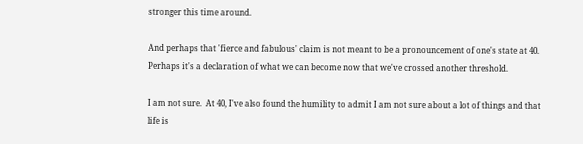stronger this time around.

And perhaps that 'fierce and fabulous' claim is not meant to be a pronouncement of one's state at 40.  Perhaps it's a declaration of what we can become now that we've crossed another threshold.

I am not sure.  At 40, I've also found the humility to admit I am not sure about a lot of things and that life is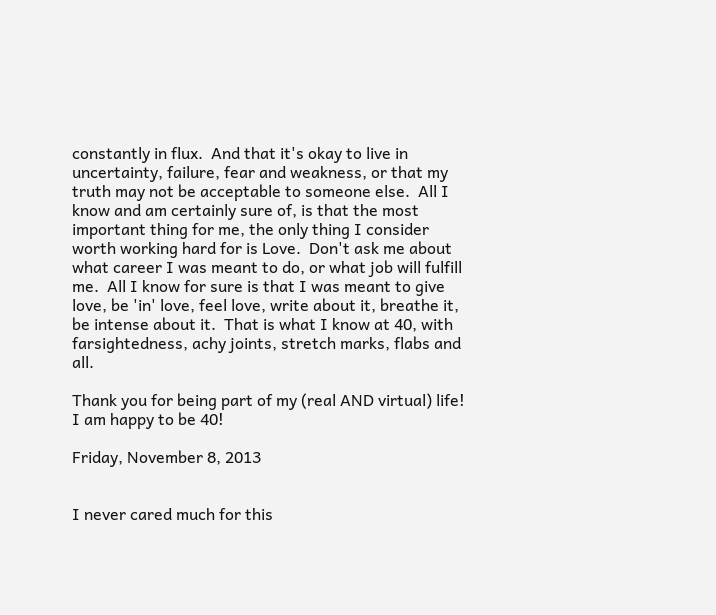constantly in flux.  And that it's okay to live in uncertainty, failure, fear and weakness, or that my truth may not be acceptable to someone else.  All I know and am certainly sure of, is that the most important thing for me, the only thing I consider worth working hard for is Love.  Don't ask me about what career I was meant to do, or what job will fulfill me.  All I know for sure is that I was meant to give love, be 'in' love, feel love, write about it, breathe it, be intense about it.  That is what I know at 40, with farsightedness, achy joints, stretch marks, flabs and all.

Thank you for being part of my (real AND virtual) life!
I am happy to be 40!

Friday, November 8, 2013


I never cared much for this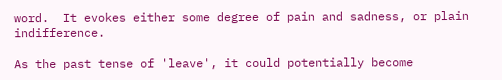word.  It evokes either some degree of pain and sadness, or plain indifference.

As the past tense of 'leave', it could potentially become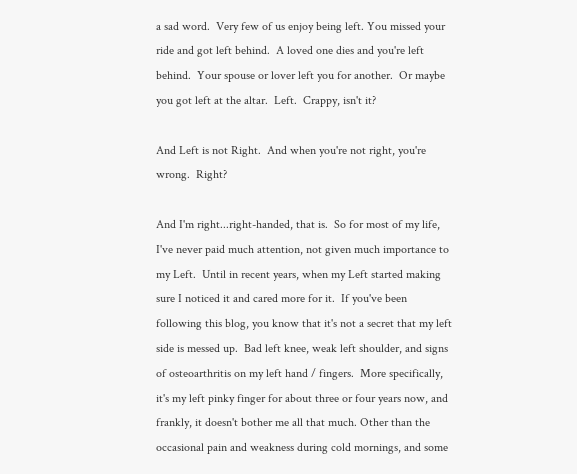a sad word.  Very few of us enjoy being left. You missed your ride and got left behind.  A loved one dies and you're left behind.  Your spouse or lover left you for another.  Or maybe you got left at the altar.  Left.  Crappy, isn't it?

And Left is not Right.  And when you're not right, you're wrong.  Right?

And I'm right...right-handed, that is.  So for most of my life, I've never paid much attention, not given much importance to my Left.  Until in recent years, when my Left started making sure I noticed it and cared more for it.  If you've been following this blog, you know that it's not a secret that my left side is messed up.  Bad left knee, weak left shoulder, and signs of osteoarthritis on my left hand / fingers.  More specifically, it's my left pinky finger for about three or four years now, and frankly, it doesn't bother me all that much. Other than the occasional pain and weakness during cold mornings, and some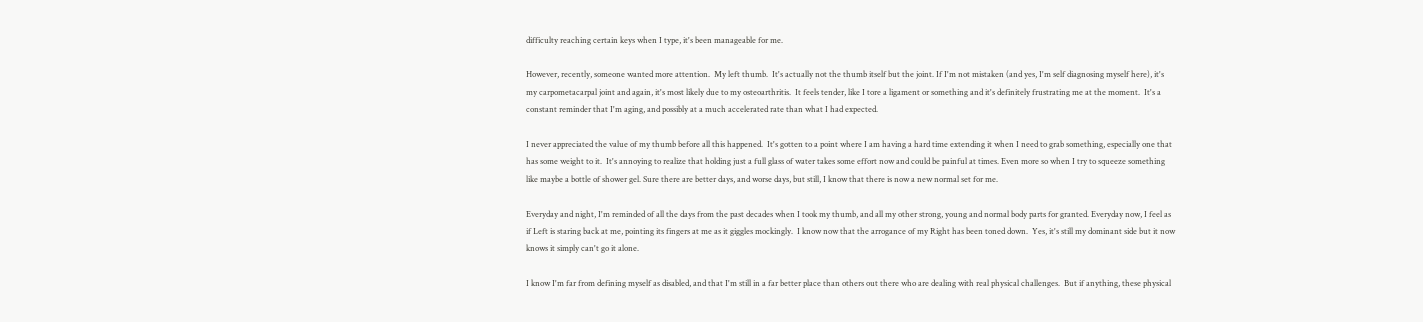difficulty reaching certain keys when I type, it's been manageable for me.

However, recently, someone wanted more attention.  My left thumb.  It's actually not the thumb itself but the joint. If I'm not mistaken (and yes, I'm self diagnosing myself here), it's my carpometacarpal joint and again, it's most likely due to my osteoarthritis.  It feels tender, like I tore a ligament or something and it's definitely frustrating me at the moment.  It's a constant reminder that I'm aging, and possibly at a much accelerated rate than what I had expected.

I never appreciated the value of my thumb before all this happened.  It's gotten to a point where I am having a hard time extending it when I need to grab something, especially one that has some weight to it.  It's annoying to realize that holding just a full glass of water takes some effort now and could be painful at times. Even more so when I try to squeeze something like maybe a bottle of shower gel. Sure there are better days, and worse days, but still, I know that there is now a new normal set for me.

Everyday and night, I'm reminded of all the days from the past decades when I took my thumb, and all my other strong, young and normal body parts for granted. Everyday now, I feel as if Left is staring back at me, pointing its fingers at me as it giggles mockingly.  I know now that the arrogance of my Right has been toned down.  Yes, it's still my dominant side but it now knows it simply can't go it alone.

I know I'm far from defining myself as disabled, and that I'm still in a far better place than others out there who are dealing with real physical challenges.  But if anything, these physical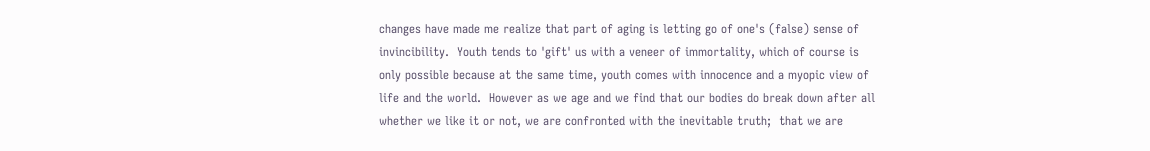changes have made me realize that part of aging is letting go of one's (false) sense of invincibility.  Youth tends to 'gift' us with a veneer of immortality, which of course is only possible because at the same time, youth comes with innocence and a myopic view of life and the world.  However as we age and we find that our bodies do break down after all whether we like it or not, we are confronted with the inevitable truth;  that we are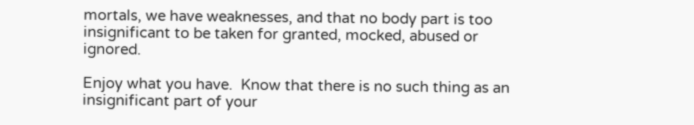mortals, we have weaknesses, and that no body part is too insignificant to be taken for granted, mocked, abused or ignored.

Enjoy what you have.  Know that there is no such thing as an insignificant part of your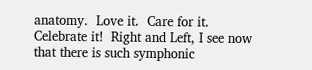anatomy.  Love it.  Care for it.  Celebrate it!  Right and Left, I see now that there is such symphonic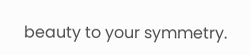beauty to your symmetry.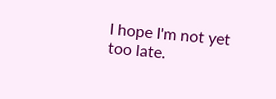I hope I'm not yet too late.